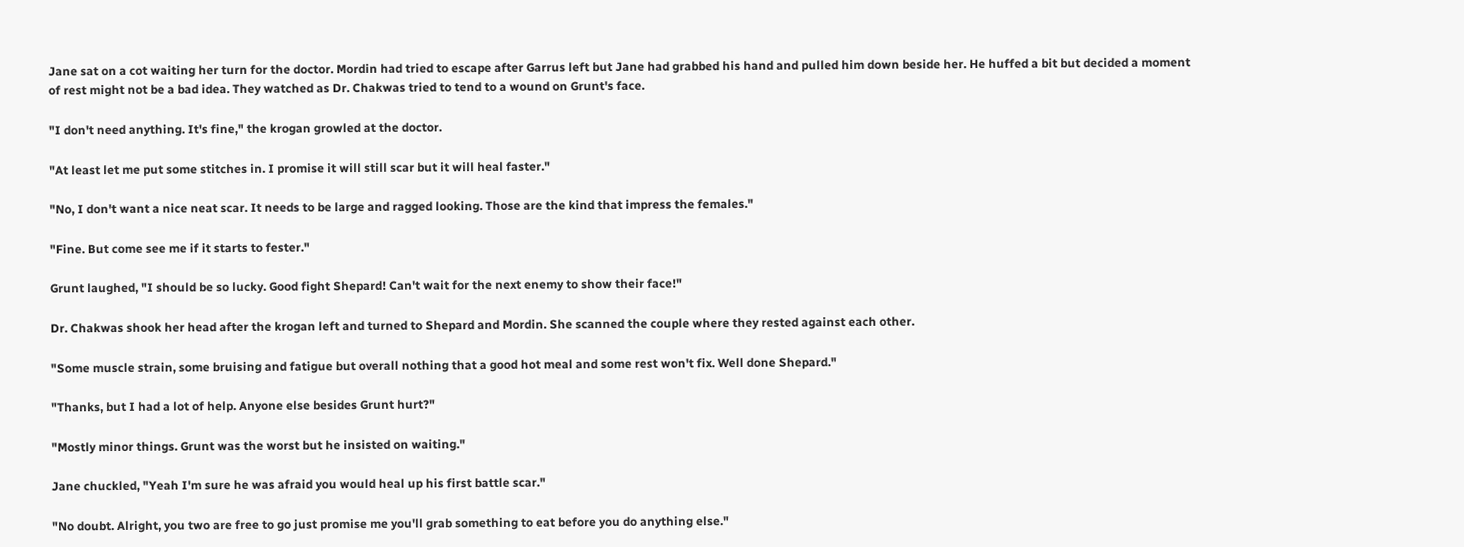Jane sat on a cot waiting her turn for the doctor. Mordin had tried to escape after Garrus left but Jane had grabbed his hand and pulled him down beside her. He huffed a bit but decided a moment of rest might not be a bad idea. They watched as Dr. Chakwas tried to tend to a wound on Grunt's face.

"I don't need anything. It's fine," the krogan growled at the doctor.

"At least let me put some stitches in. I promise it will still scar but it will heal faster."

"No, I don't want a nice neat scar. It needs to be large and ragged looking. Those are the kind that impress the females."

"Fine. But come see me if it starts to fester."

Grunt laughed, "I should be so lucky. Good fight Shepard! Can't wait for the next enemy to show their face!"

Dr. Chakwas shook her head after the krogan left and turned to Shepard and Mordin. She scanned the couple where they rested against each other.

"Some muscle strain, some bruising and fatigue but overall nothing that a good hot meal and some rest won't fix. Well done Shepard."

"Thanks, but I had a lot of help. Anyone else besides Grunt hurt?"

"Mostly minor things. Grunt was the worst but he insisted on waiting."

Jane chuckled, "Yeah I'm sure he was afraid you would heal up his first battle scar."

"No doubt. Alright, you two are free to go just promise me you'll grab something to eat before you do anything else."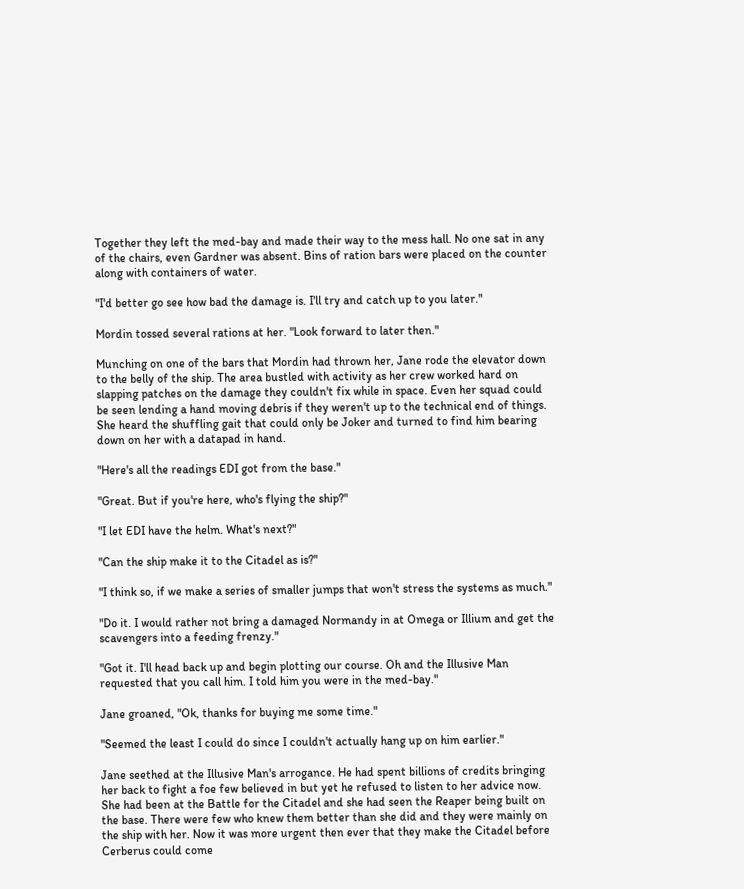Together they left the med-bay and made their way to the mess hall. No one sat in any of the chairs, even Gardner was absent. Bins of ration bars were placed on the counter along with containers of water.

"I'd better go see how bad the damage is. I'll try and catch up to you later."

Mordin tossed several rations at her. "Look forward to later then."

Munching on one of the bars that Mordin had thrown her, Jane rode the elevator down to the belly of the ship. The area bustled with activity as her crew worked hard on slapping patches on the damage they couldn't fix while in space. Even her squad could be seen lending a hand moving debris if they weren't up to the technical end of things. She heard the shuffling gait that could only be Joker and turned to find him bearing down on her with a datapad in hand.

"Here's all the readings EDI got from the base."

"Great. But if you're here, who's flying the ship?"

"I let EDI have the helm. What's next?"

"Can the ship make it to the Citadel as is?"

"I think so, if we make a series of smaller jumps that won't stress the systems as much."

"Do it. I would rather not bring a damaged Normandy in at Omega or Illium and get the scavengers into a feeding frenzy."

"Got it. I'll head back up and begin plotting our course. Oh and the Illusive Man requested that you call him. I told him you were in the med-bay."

Jane groaned, "Ok, thanks for buying me some time."

"Seemed the least I could do since I couldn't actually hang up on him earlier."

Jane seethed at the Illusive Man's arrogance. He had spent billions of credits bringing her back to fight a foe few believed in but yet he refused to listen to her advice now. She had been at the Battle for the Citadel and she had seen the Reaper being built on the base. There were few who knew them better than she did and they were mainly on the ship with her. Now it was more urgent then ever that they make the Citadel before Cerberus could come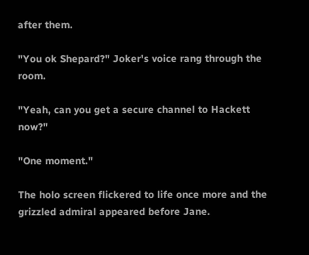after them.

"You ok Shepard?" Joker's voice rang through the room.

"Yeah, can you get a secure channel to Hackett now?"

"One moment."

The holo screen flickered to life once more and the grizzled admiral appeared before Jane.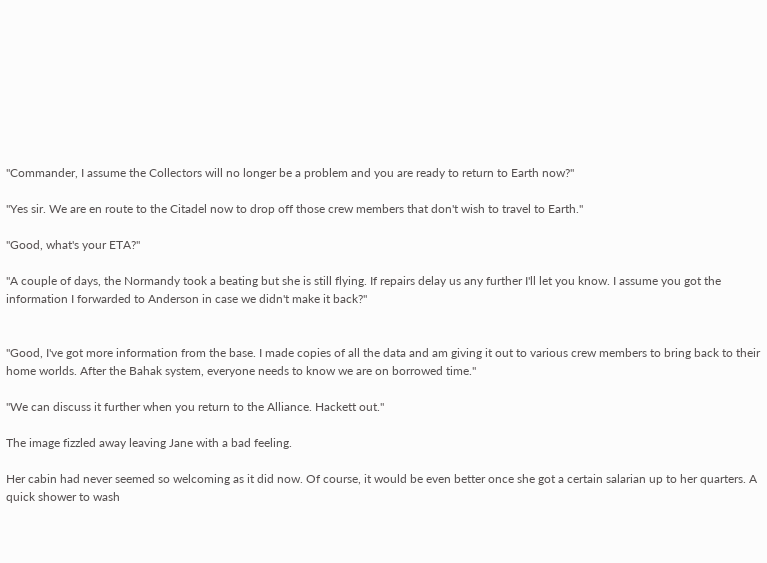"Commander, I assume the Collectors will no longer be a problem and you are ready to return to Earth now?"

"Yes sir. We are en route to the Citadel now to drop off those crew members that don't wish to travel to Earth."

"Good, what's your ETA?"

"A couple of days, the Normandy took a beating but she is still flying. If repairs delay us any further I'll let you know. I assume you got the information I forwarded to Anderson in case we didn't make it back?"


"Good, I've got more information from the base. I made copies of all the data and am giving it out to various crew members to bring back to their home worlds. After the Bahak system, everyone needs to know we are on borrowed time."

"We can discuss it further when you return to the Alliance. Hackett out."

The image fizzled away leaving Jane with a bad feeling.

Her cabin had never seemed so welcoming as it did now. Of course, it would be even better once she got a certain salarian up to her quarters. A quick shower to wash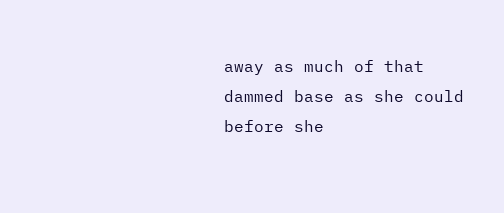away as much of that dammed base as she could before she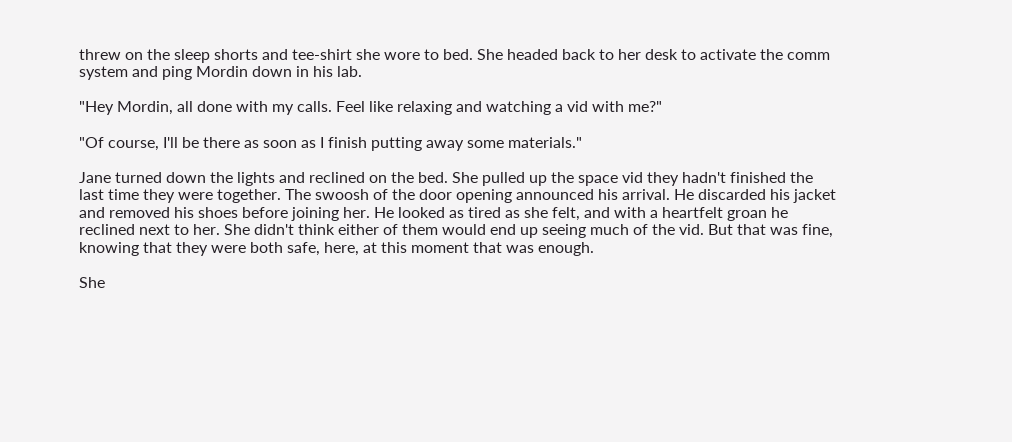threw on the sleep shorts and tee-shirt she wore to bed. She headed back to her desk to activate the comm system and ping Mordin down in his lab.

"Hey Mordin, all done with my calls. Feel like relaxing and watching a vid with me?"

"Of course, I'll be there as soon as I finish putting away some materials."

Jane turned down the lights and reclined on the bed. She pulled up the space vid they hadn't finished the last time they were together. The swoosh of the door opening announced his arrival. He discarded his jacket and removed his shoes before joining her. He looked as tired as she felt, and with a heartfelt groan he reclined next to her. She didn't think either of them would end up seeing much of the vid. But that was fine, knowing that they were both safe, here, at this moment that was enough.

She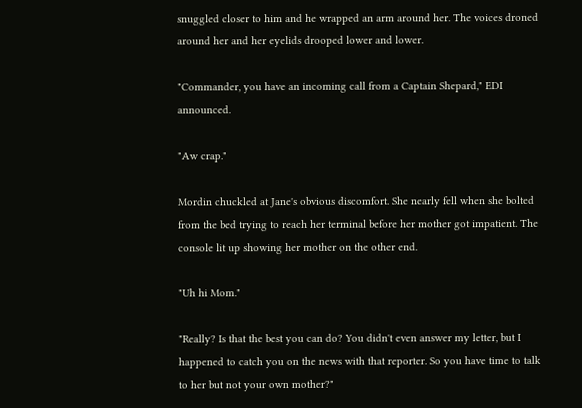snuggled closer to him and he wrapped an arm around her. The voices droned around her and her eyelids drooped lower and lower.

"Commander, you have an incoming call from a Captain Shepard," EDI announced.

"Aw crap."

Mordin chuckled at Jane's obvious discomfort. She nearly fell when she bolted from the bed trying to reach her terminal before her mother got impatient. The console lit up showing her mother on the other end.

"Uh hi Mom."

"Really? Is that the best you can do? You didn't even answer my letter, but I happened to catch you on the news with that reporter. So you have time to talk to her but not your own mother?"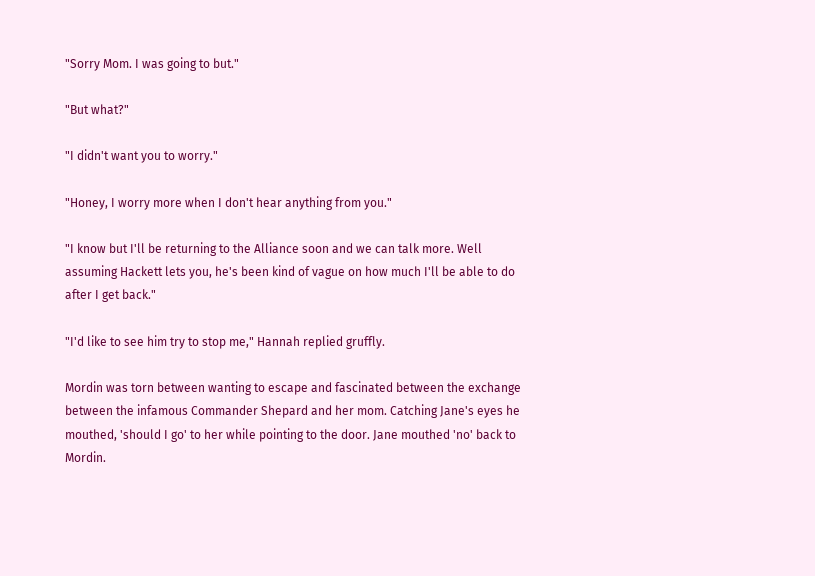"Sorry Mom. I was going to but."

"But what?"

"I didn't want you to worry."

"Honey, I worry more when I don't hear anything from you."

"I know but I'll be returning to the Alliance soon and we can talk more. Well assuming Hackett lets you, he's been kind of vague on how much I'll be able to do after I get back."

"I'd like to see him try to stop me," Hannah replied gruffly.

Mordin was torn between wanting to escape and fascinated between the exchange between the infamous Commander Shepard and her mom. Catching Jane's eyes he mouthed, 'should I go' to her while pointing to the door. Jane mouthed 'no' back to Mordin.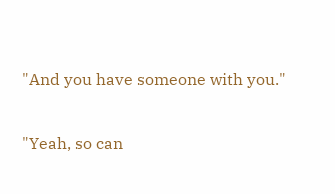"And you have someone with you."

"Yeah, so can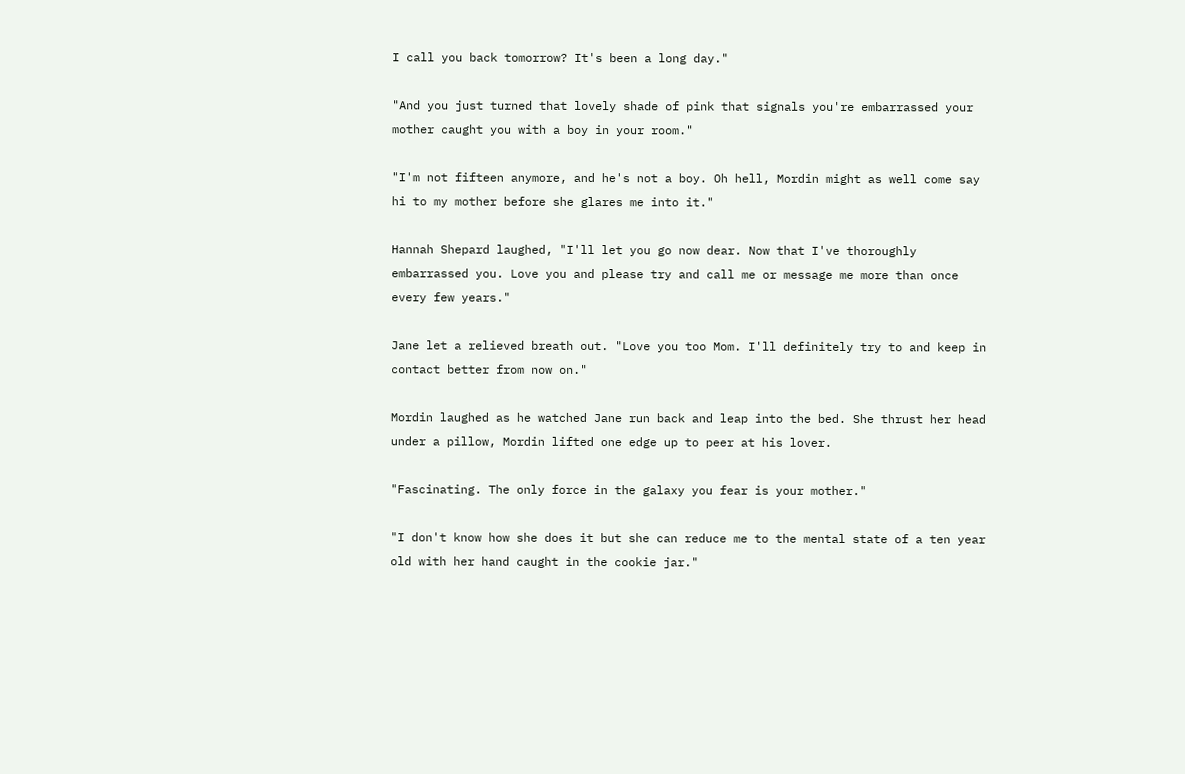I call you back tomorrow? It's been a long day."

"And you just turned that lovely shade of pink that signals you're embarrassed your mother caught you with a boy in your room."

"I'm not fifteen anymore, and he's not a boy. Oh hell, Mordin might as well come say hi to my mother before she glares me into it."

Hannah Shepard laughed, "I'll let you go now dear. Now that I've thoroughly embarrassed you. Love you and please try and call me or message me more than once every few years."

Jane let a relieved breath out. "Love you too Mom. I'll definitely try to and keep in contact better from now on."

Mordin laughed as he watched Jane run back and leap into the bed. She thrust her head under a pillow, Mordin lifted one edge up to peer at his lover.

"Fascinating. The only force in the galaxy you fear is your mother."

"I don't know how she does it but she can reduce me to the mental state of a ten year old with her hand caught in the cookie jar."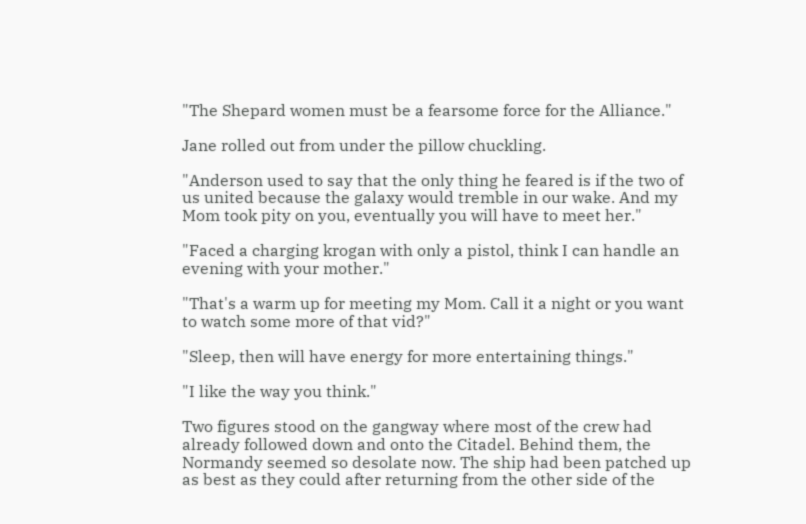"The Shepard women must be a fearsome force for the Alliance."

Jane rolled out from under the pillow chuckling.

"Anderson used to say that the only thing he feared is if the two of us united because the galaxy would tremble in our wake. And my Mom took pity on you, eventually you will have to meet her."

"Faced a charging krogan with only a pistol, think I can handle an evening with your mother."

"That's a warm up for meeting my Mom. Call it a night or you want to watch some more of that vid?"

"Sleep, then will have energy for more entertaining things."

"I like the way you think."

Two figures stood on the gangway where most of the crew had already followed down and onto the Citadel. Behind them, the Normandy seemed so desolate now. The ship had been patched up as best as they could after returning from the other side of the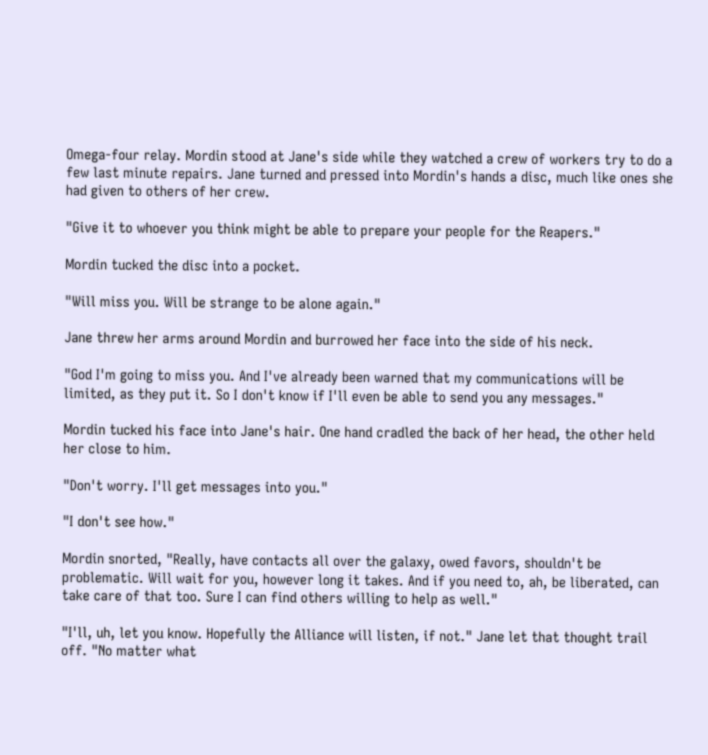Omega-four relay. Mordin stood at Jane's side while they watched a crew of workers try to do a few last minute repairs. Jane turned and pressed into Mordin's hands a disc, much like ones she had given to others of her crew.

"Give it to whoever you think might be able to prepare your people for the Reapers."

Mordin tucked the disc into a pocket.

"Will miss you. Will be strange to be alone again."

Jane threw her arms around Mordin and burrowed her face into the side of his neck.

"God I'm going to miss you. And I've already been warned that my communications will be limited, as they put it. So I don't know if I'll even be able to send you any messages."

Mordin tucked his face into Jane's hair. One hand cradled the back of her head, the other held her close to him.

"Don't worry. I'll get messages into you."

"I don't see how."

Mordin snorted, "Really, have contacts all over the galaxy, owed favors, shouldn't be problematic. Will wait for you, however long it takes. And if you need to, ah, be liberated, can take care of that too. Sure I can find others willing to help as well."

"I'll, uh, let you know. Hopefully the Alliance will listen, if not." Jane let that thought trail off. "No matter what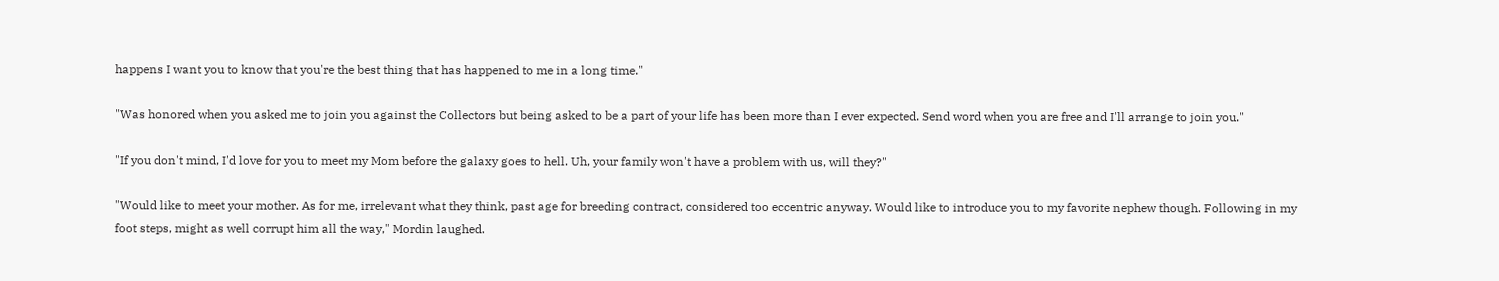happens I want you to know that you're the best thing that has happened to me in a long time."

"Was honored when you asked me to join you against the Collectors but being asked to be a part of your life has been more than I ever expected. Send word when you are free and I'll arrange to join you."

"If you don't mind, I'd love for you to meet my Mom before the galaxy goes to hell. Uh, your family won't have a problem with us, will they?"

"Would like to meet your mother. As for me, irrelevant what they think, past age for breeding contract, considered too eccentric anyway. Would like to introduce you to my favorite nephew though. Following in my foot steps, might as well corrupt him all the way," Mordin laughed.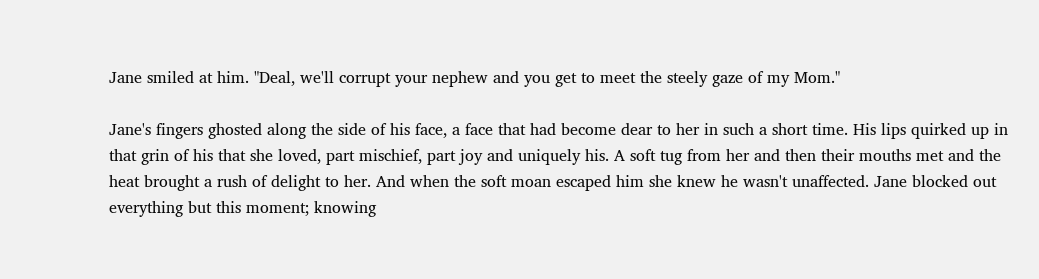Jane smiled at him. "Deal, we'll corrupt your nephew and you get to meet the steely gaze of my Mom."

Jane's fingers ghosted along the side of his face, a face that had become dear to her in such a short time. His lips quirked up in that grin of his that she loved, part mischief, part joy and uniquely his. A soft tug from her and then their mouths met and the heat brought a rush of delight to her. And when the soft moan escaped him she knew he wasn't unaffected. Jane blocked out everything but this moment; knowing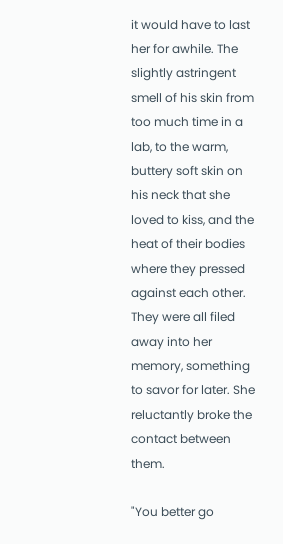it would have to last her for awhile. The slightly astringent smell of his skin from too much time in a lab, to the warm, buttery soft skin on his neck that she loved to kiss, and the heat of their bodies where they pressed against each other. They were all filed away into her memory, something to savor for later. She reluctantly broke the contact between them.

"You better go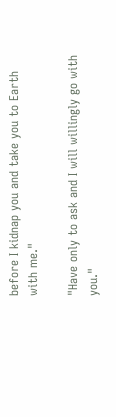before I kidnap you and take you to Earth with me."

"Have only to ask and I will willingly go with you."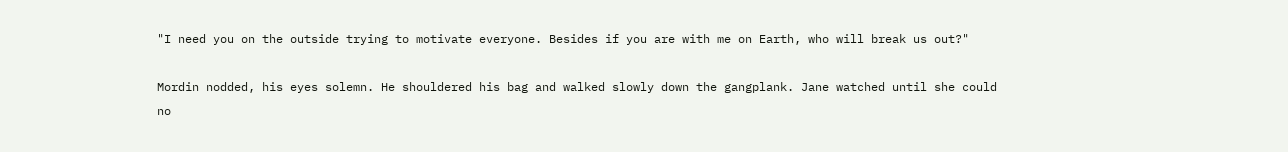"I need you on the outside trying to motivate everyone. Besides if you are with me on Earth, who will break us out?"

Mordin nodded, his eyes solemn. He shouldered his bag and walked slowly down the gangplank. Jane watched until she could no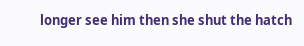longer see him then she shut the hatch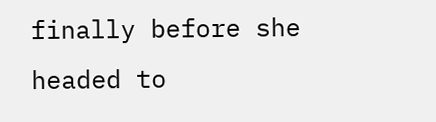finally before she headed to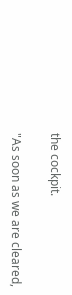the cockpit.

"As soon as we are cleared,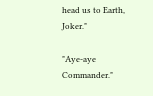head us to Earth, Joker."

"Aye-aye Commander."